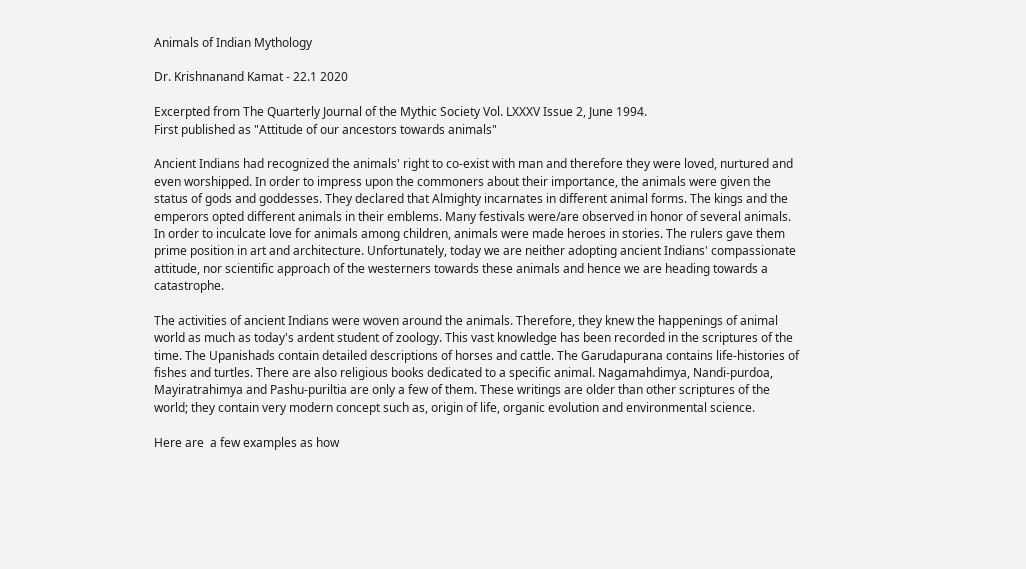Animals of Indian Mythology

Dr. Krishnanand Kamat - 22.1 2020

Excerpted from The Quarterly Journal of the Mythic Society Vol. LXXXV Issue 2, June 1994.
First published as "Attitude of our ancestors towards animals"

Ancient Indians had recognized the animals' right to co-exist with man and therefore they were loved, nurtured and even worshipped. In order to impress upon the commoners about their importance, the animals were given the status of gods and goddesses. They declared that Almighty incarnates in different animal forms. The kings and the emperors opted different animals in their emblems. Many festivals were/are observed in honor of several animals. In order to inculcate love for animals among children, animals were made heroes in stories. The rulers gave them prime position in art and architecture. Unfortunately, today we are neither adopting ancient Indians' compassionate attitude, nor scientific approach of the westerners towards these animals and hence we are heading towards a catastrophe.

The activities of ancient Indians were woven around the animals. Therefore, they knew the happenings of animal world as much as today's ardent student of zoology. This vast knowledge has been recorded in the scriptures of the time. The Upanishads contain detailed descriptions of horses and cattle. The Garudapurana contains life-histories of fishes and turtles. There are also religious books dedicated to a specific animal. Nagamahdimya, Nandi-purdoa, Mayiratrahimya and Pashu-puriltia are only a few of them. These writings are older than other scriptures of the world; they contain very modern concept such as, origin of life, organic evolution and environmental science.

Here are  a few examples as how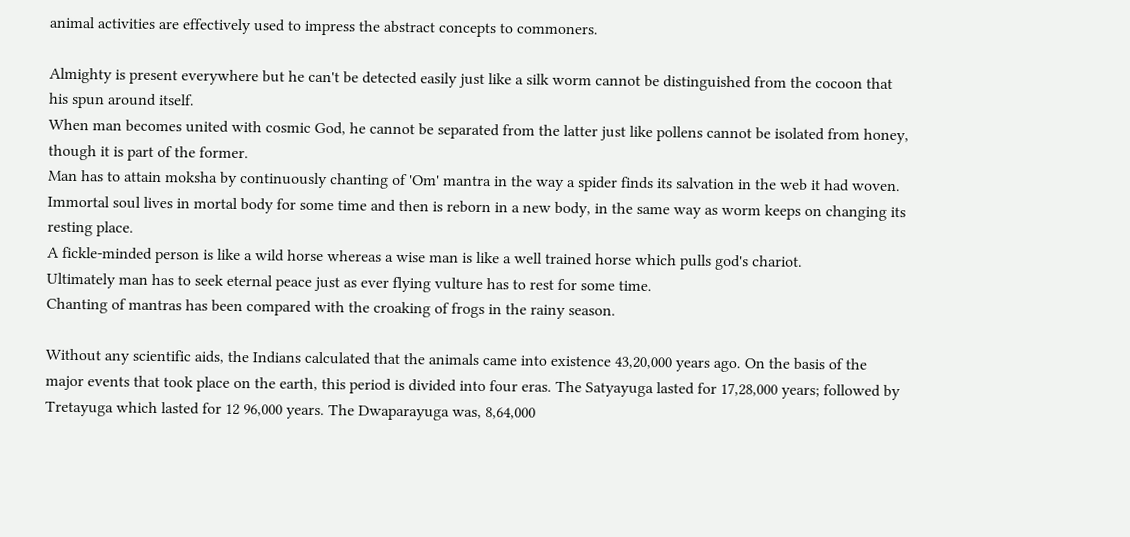animal activities are effectively used to impress the abstract concepts to commoners.

Almighty is present everywhere but he can't be detected easily just like a silk worm cannot be distinguished from the cocoon that his spun around itself.
When man becomes united with cosmic God, he cannot be separated from the latter just like pollens cannot be isolated from honey, though it is part of the former.
Man has to attain moksha by continuously chanting of 'Om' mantra in the way a spider finds its salvation in the web it had woven.
Immortal soul lives in mortal body for some time and then is reborn in a new body, in the same way as worm keeps on changing its resting place.
A fickle-minded person is like a wild horse whereas a wise man is like a well trained horse which pulls god's chariot.
Ultimately man has to seek eternal peace just as ever flying vulture has to rest for some time.
Chanting of mantras has been compared with the croaking of frogs in the rainy season.

Without any scientific aids, the Indians calculated that the animals came into existence 43,20,000 years ago. On the basis of the major events that took place on the earth, this period is divided into four eras. The Satyayuga lasted for 17,28,000 years; followed by Tretayuga which lasted for 12 96,000 years. The Dwaparayuga was, 8,64,000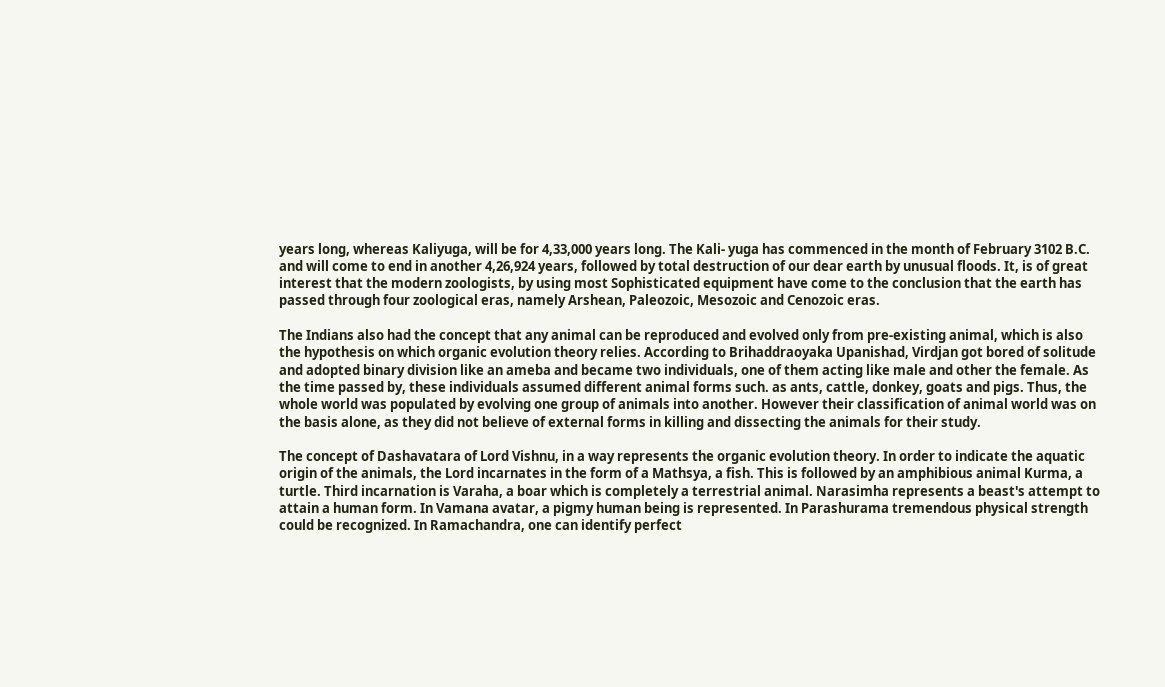years long, whereas Kaliyuga, will be for 4,33,000 years long. The Kali- yuga has commenced in the month of February 3102 B.C. and will come to end in another 4,26,924 years, followed by total destruction of our dear earth by unusual floods. It, is of great interest that the modern zoologists, by using most Sophisticated equipment have come to the conclusion that the earth has passed through four zoological eras, namely Arshean, Paleozoic, Mesozoic and Cenozoic eras.

The Indians also had the concept that any animal can be reproduced and evolved only from pre-existing animal, which is also the hypothesis on which organic evolution theory relies. According to Brihaddraoyaka Upanishad, Virdjan got bored of solitude and adopted binary division like an ameba and became two individuals, one of them acting like male and other the female. As the time passed by, these individuals assumed different animal forms such. as ants, cattle, donkey, goats and pigs. Thus, the whole world was populated by evolving one group of animals into another. However their classification of animal world was on the basis alone, as they did not believe of external forms in killing and dissecting the animals for their study.

The concept of Dashavatara of Lord Vishnu, in a way represents the organic evolution theory. In order to indicate the aquatic origin of the animals, the Lord incarnates in the form of a Mathsya, a fish. This is followed by an amphibious animal Kurma, a turtle. Third incarnation is Varaha, a boar which is completely a terrestrial animal. Narasimha represents a beast's attempt to attain a human form. In Vamana avatar, a pigmy human being is represented. In Parashurama tremendous physical strength could be recognized. In Ramachandra, one can identify perfect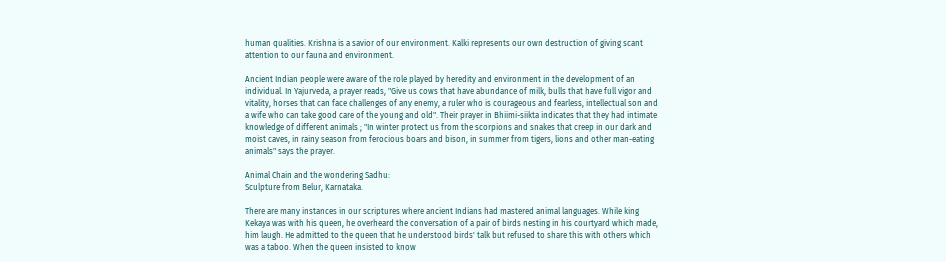human qualities. Krishna is a savior of our environment. Kalki represents our own destruction of giving scant attention to our fauna and environment.

Ancient Indian people were aware of the role played by heredity and environment in the development of an individual. In Yajurveda, a prayer reads, "Give us cows that have abundance of milk, bulls that have full vigor and vitality, horses that can face challenges of any enemy, a ruler who is courageous and fearless, intellectual son and a wife who can take good care of the young and old". Their prayer in Bhiimi-siikta indicates that they had intimate knowledge of different animals ; "In winter protect us from the scorpions and snakes that creep in our dark and moist caves, in rainy season from ferocious boars and bison, in summer from tigers, lions and other man-eating animals" says the prayer.

Animal Chain and the wondering Sadhu:
Sculpture from Belur, Karnataka.

There are many instances in our scriptures where ancient Indians had mastered animal languages. While king Kekaya was with his queen, he overheard the conversation of a pair of birds nesting in his courtyard which made, him laugh. He admitted to the queen that he understood birds' talk but refused to share this with others which was a taboo. When the queen insisted to know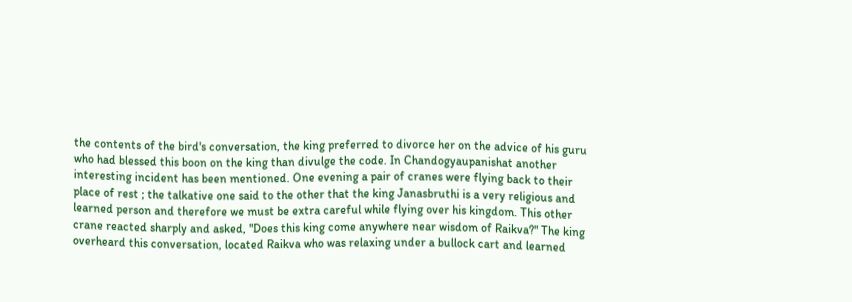the contents of the bird's conversation, the king preferred to divorce her on the advice of his guru who had blessed this boon on the king than divulge the code. In Chandogyaupanishat another interesting incident has been mentioned. One evening a pair of cranes were flying back to their place of rest ; the talkative one said to the other that the king Janasbruthi is a very religious and learned person and therefore we must be extra careful while flying over his kingdom. This other crane reacted sharply and asked, "Does this king come anywhere near wisdom of Raikva?" The king overheard this conversation, located Raikva who was relaxing under a bullock cart and learned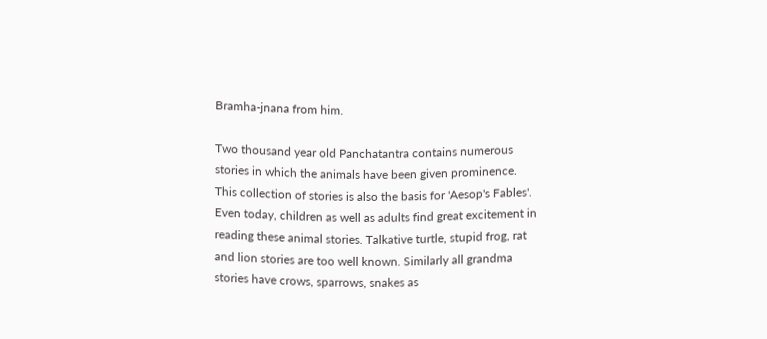Bramha-jnana from him.

Two thousand year old Panchatantra contains numerous stories in which the animals have been given prominence. This collection of stories is also the basis for 'Aesop's Fables'. Even today, children as well as adults find great excitement in reading these animal stories. Talkative turtle, stupid frog, rat and lion stories are too well known. Similarly all grandma stories have crows, sparrows, snakes as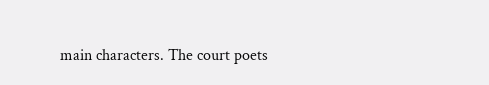main characters. The court poets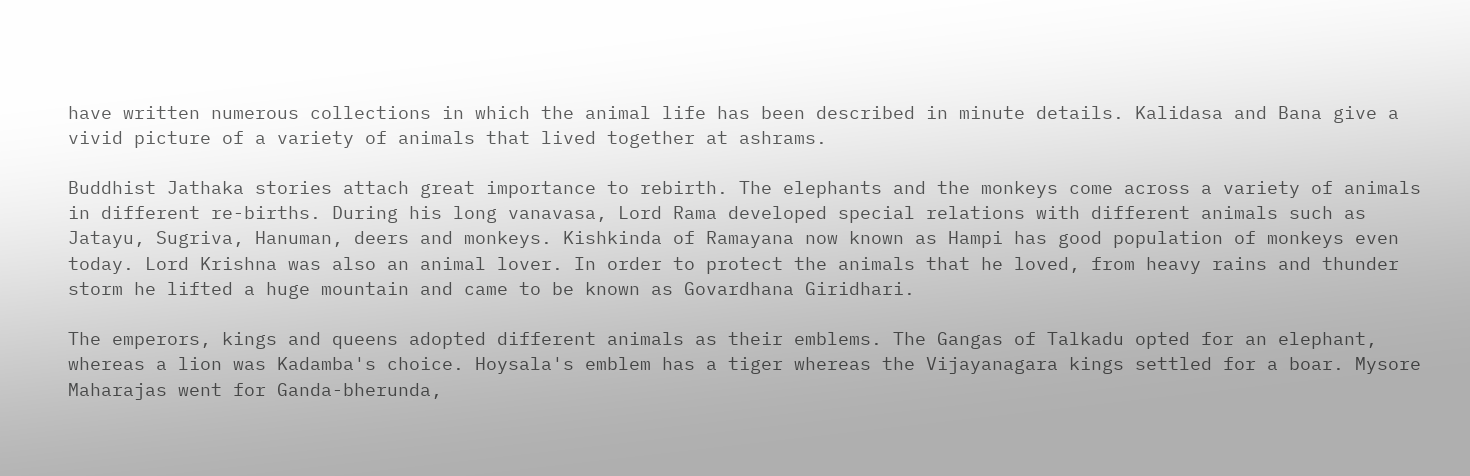have written numerous collections in which the animal life has been described in minute details. Kalidasa and Bana give a vivid picture of a variety of animals that lived together at ashrams.

Buddhist Jathaka stories attach great importance to rebirth. The elephants and the monkeys come across a variety of animals in different re-births. During his long vanavasa, Lord Rama developed special relations with different animals such as Jatayu, Sugriva, Hanuman, deers and monkeys. Kishkinda of Ramayana now known as Hampi has good population of monkeys even today. Lord Krishna was also an animal lover. In order to protect the animals that he loved, from heavy rains and thunder storm he lifted a huge mountain and came to be known as Govardhana Giridhari.

The emperors, kings and queens adopted different animals as their emblems. The Gangas of Talkadu opted for an elephant, whereas a lion was Kadamba's choice. Hoysala's emblem has a tiger whereas the Vijayanagara kings settled for a boar. Mysore Maharajas went for Ganda-bherunda,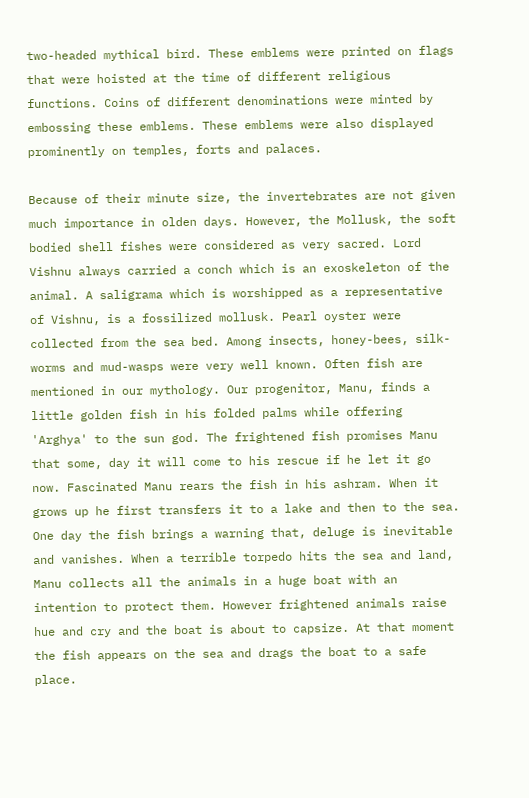two-headed mythical bird. These emblems were printed on flags that were hoisted at the time of different religious functions. Coins of different denominations were minted by embossing these emblems. These emblems were also displayed prominently on temples, forts and palaces.

Because of their minute size, the invertebrates are not given much importance in olden days. However, the Mollusk, the soft bodied shell fishes were considered as very sacred. Lord Vishnu always carried a conch which is an exoskeleton of the animal. A saligrama which is worshipped as a representative of Vishnu, is a fossilized mollusk. Pearl oyster were collected from the sea bed. Among insects, honey-bees, silk-worms and mud-wasps were very well known. Often fish are mentioned in our mythology. Our progenitor, Manu, finds a little golden fish in his folded palms while offering 'Arghya' to the sun god. The frightened fish promises Manu that some, day it will come to his rescue if he let it go now. Fascinated Manu rears the fish in his ashram. When it grows up he first transfers it to a lake and then to the sea. One day the fish brings a warning that, deluge is inevitable and vanishes. When a terrible torpedo hits the sea and land, Manu collects all the animals in a huge boat with an intention to protect them. However frightened animals raise hue and cry and the boat is about to capsize. At that moment the fish appears on the sea and drags the boat to a safe place.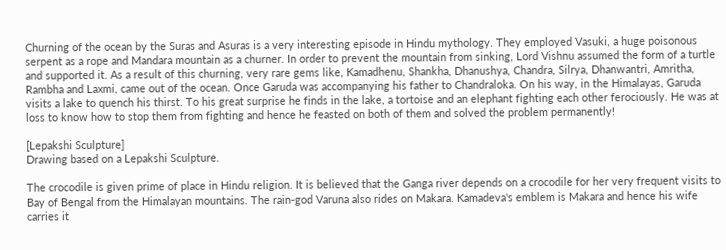Churning of the ocean by the Suras and Asuras is a very interesting episode in Hindu mythology. They employed Vasuki, a huge poisonous serpent as a rope and Mandara mountain as a churner. In order to prevent the mountain from sinking, Lord Vishnu assumed the form of a turtle and supported it. As a result of this churning, very rare gems like, Kamadhenu, Shankha, Dhanushya, Chandra, Silrya, Dhanwantri, Amritha, Rambha and Laxmi, came out of the ocean. Once Garuda was accompanying his father to Chandraloka. On his way, in the Himalayas, Garuda visits a lake to quench his thirst. To his great surprise he finds in the lake, a tortoise and an elephant fighting each other ferociously. He was at loss to know how to stop them from fighting and hence he feasted on both of them and solved the problem permanently!

[Lepakshi Sculpture]
Drawing based on a Lepakshi Sculpture.

The crocodile is given prime of place in Hindu religion. It is believed that the Ganga river depends on a crocodile for her very frequent visits to Bay of Bengal from the Himalayan mountains. The rain-god Varuna also rides on Makara. Kamadeva's emblem is Makara and hence his wife carries it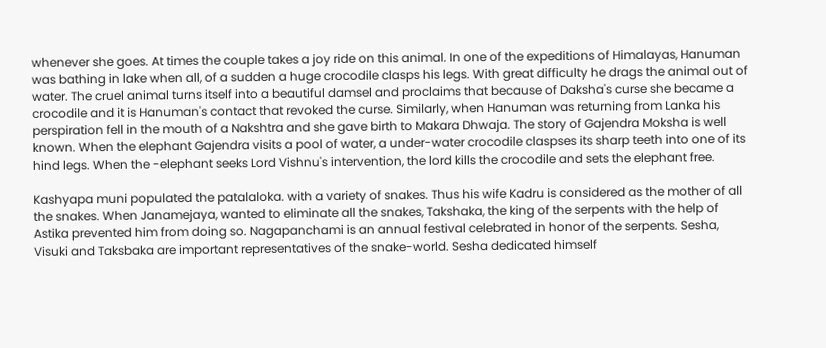whenever she goes. At times the couple takes a joy ride on this animal. In one of the expeditions of Himalayas, Hanuman was bathing in lake when all, of a sudden a huge crocodile clasps his legs. With great difficulty he drags the animal out of water. The cruel animal turns itself into a beautiful damsel and proclaims that because of Daksha's curse she became a crocodile and it is Hanuman's contact that revoked the curse. Similarly, when Hanuman was returning from Lanka his perspiration fell in the mouth of a Nakshtra and she gave birth to Makara Dhwaja. The story of Gajendra Moksha is well known. When the elephant Gajendra visits a pool of water, a under-water crocodile claspses its sharp teeth into one of its hind legs. When the -elephant seeks Lord Vishnu's intervention, the lord kills the crocodile and sets the elephant free.

Kashyapa muni populated the patalaloka. with a variety of snakes. Thus his wife Kadru is considered as the mother of all the snakes. When Janamejaya, wanted to eliminate all the snakes, Takshaka, the king of the serpents with the help of Astika prevented him from doing so. Nagapanchami is an annual festival celebrated in honor of the serpents. Sesha, Visuki and Taksbaka are important representatives of the snake-world. Sesha dedicated himself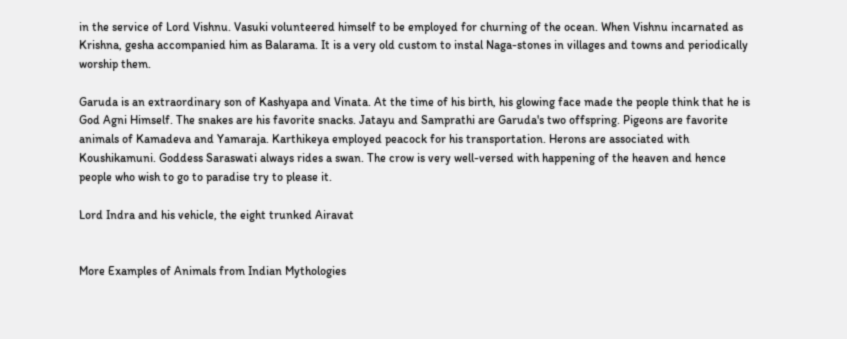in the service of Lord Vishnu. Vasuki volunteered himself to be employed for churning of the ocean. When Vishnu incarnated as Krishna, gesha accompanied him as Balarama. It is a very old custom to instal Naga-stones in villages and towns and periodically worship them.

Garuda is an extraordinary son of Kashyapa and Vinata. At the time of his birth, his glowing face made the people think that he is God Agni Himself. The snakes are his favorite snacks. Jatayu and Samprathi are Garuda's two offspring. Pigeons are favorite animals of Kamadeva and Yamaraja. Karthikeya employed peacock for his transportation. Herons are associated with Koushikamuni. Goddess Saraswati always rides a swan. The crow is very well-versed with happening of the heaven and hence people who wish to go to paradise try to please it.

Lord Indra and his vehicle, the eight trunked Airavat


More Examples of Animals from Indian Mythologies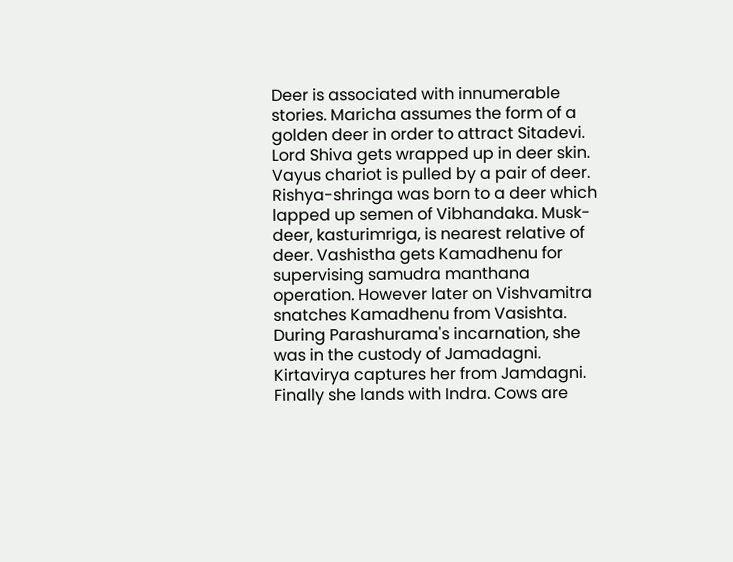Deer is associated with innumerable stories. Maricha assumes the form of a golden deer in order to attract Sitadevi.  Lord Shiva gets wrapped up in deer skin. Vayus chariot is pulled by a pair of deer. Rishya-shringa was born to a deer which lapped up semen of Vibhandaka. Musk-deer, kasturimriga, is nearest relative of deer. Vashistha gets Kamadhenu for supervising samudra manthana operation. However later on Vishvamitra snatches Kamadhenu from Vasishta. During Parashurama's incarnation, she was in the custody of Jamadagni. Kirtavirya captures her from Jamdagni. Finally she lands with Indra. Cows are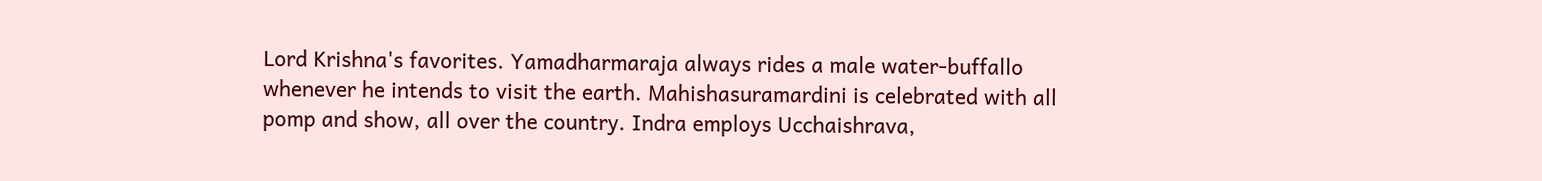Lord Krishna's favorites. Yamadharmaraja always rides a male water-buffallo whenever he intends to visit the earth. Mahishasuramardini is celebrated with all pomp and show, all over the country. Indra employs Ucchaishrava,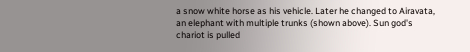a snow white horse as his vehicle. Later he changed to Airavata, an elephant with multiple trunks (shown above). Sun god's chariot is pulled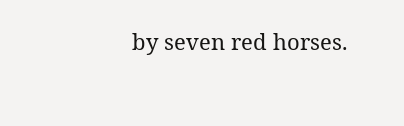by seven red horses.